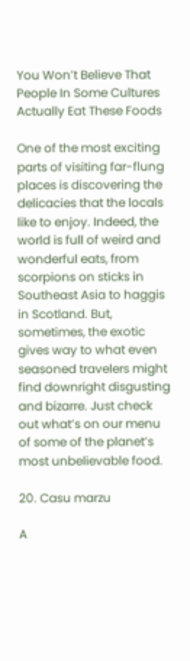You Won’t Believe That People In Some Cultures Actually Eat These Foods

One of the most exciting parts of visiting far-flung places is discovering the delicacies that the locals like to enjoy. Indeed, the world is full of weird and wonderful eats, from scorpions on sticks in Southeast Asia to haggis in Scotland. But, sometimes, the exotic gives way to what even seasoned travelers might find downright disgusting and bizarre. Just check out what’s on our menu of some of the planet’s most unbelievable food.

20. Casu marzu

A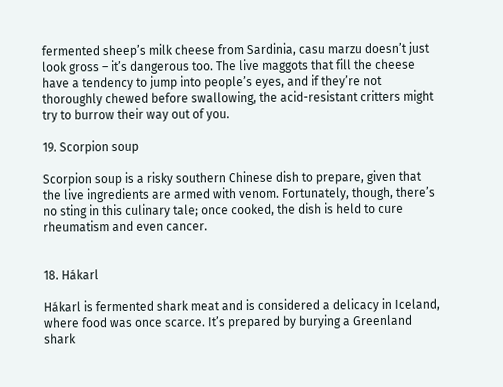fermented sheep’s milk cheese from Sardinia, casu marzu doesn’t just look gross – it’s dangerous too. The live maggots that fill the cheese have a tendency to jump into people’s eyes, and if they’re not thoroughly chewed before swallowing, the acid-resistant critters might try to burrow their way out of you.

19. Scorpion soup

Scorpion soup is a risky southern Chinese dish to prepare, given that the live ingredients are armed with venom. Fortunately, though, there’s no sting in this culinary tale; once cooked, the dish is held to cure rheumatism and even cancer.


18. Hákarl

Hákarl is fermented shark meat and is considered a delicacy in Iceland, where food was once scarce. It’s prepared by burying a Greenland shark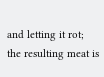and letting it rot; the resulting meat is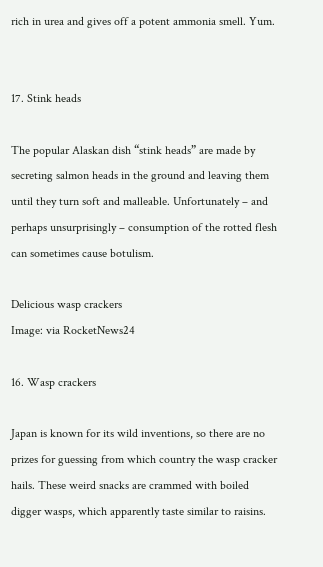rich in urea and gives off a potent ammonia smell. Yum.


17. Stink heads

The popular Alaskan dish “stink heads” are made by secreting salmon heads in the ground and leaving them until they turn soft and malleable. Unfortunately – and perhaps unsurprisingly – consumption of the rotted flesh can sometimes cause botulism.

Delicious wasp crackers
Image: via RocketNews24

16. Wasp crackers

Japan is known for its wild inventions, so there are no prizes for guessing from which country the wasp cracker hails. These weird snacks are crammed with boiled digger wasps, which apparently taste similar to raisins.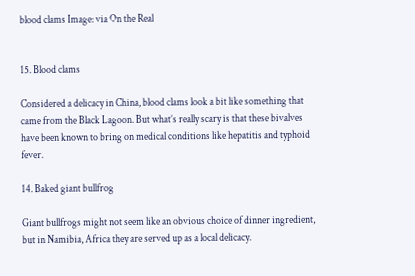blood clams Image: via On the Real


15. Blood clams

Considered a delicacy in China, blood clams look a bit like something that came from the Black Lagoon. But what’s really scary is that these bivalves have been known to bring on medical conditions like hepatitis and typhoid fever.

14. Baked giant bullfrog

Giant bullfrogs might not seem like an obvious choice of dinner ingredient, but in Namibia, Africa they are served up as a local delicacy.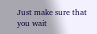Just make sure that you wait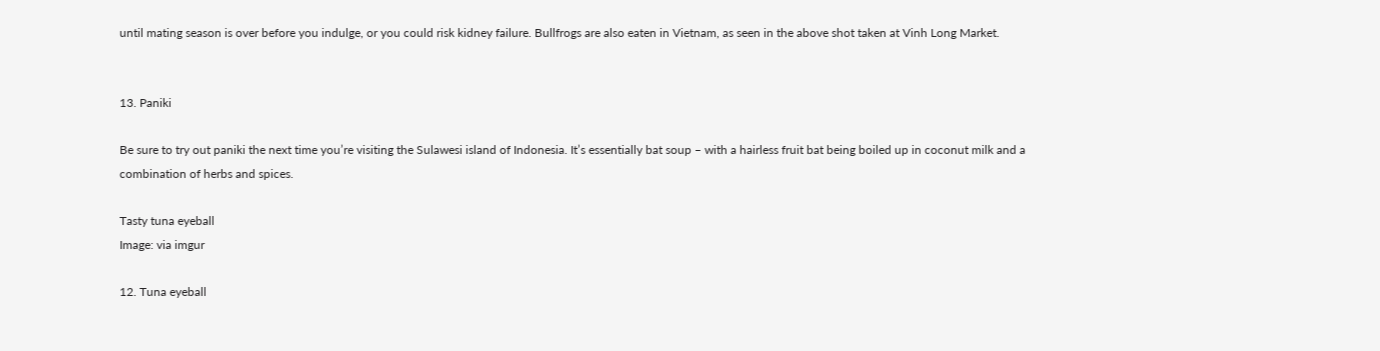until mating season is over before you indulge, or you could risk kidney failure. Bullfrogs are also eaten in Vietnam, as seen in the above shot taken at Vinh Long Market.


13. Paniki

Be sure to try out paniki the next time you’re visiting the Sulawesi island of Indonesia. It’s essentially bat soup – with a hairless fruit bat being boiled up in coconut milk and a combination of herbs and spices.

Tasty tuna eyeball
Image: via imgur

12. Tuna eyeball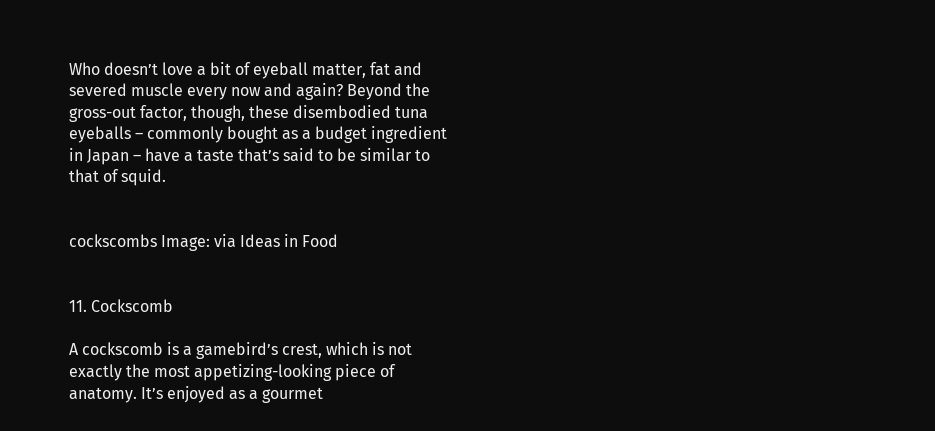Who doesn’t love a bit of eyeball matter, fat and severed muscle every now and again? Beyond the gross-out factor, though, these disembodied tuna eyeballs – commonly bought as a budget ingredient in Japan – have a taste that’s said to be similar to that of squid.


cockscombs Image: via Ideas in Food


11. Cockscomb

A cockscomb is a gamebird’s crest, which is not exactly the most appetizing-looking piece of anatomy. It’s enjoyed as a gourmet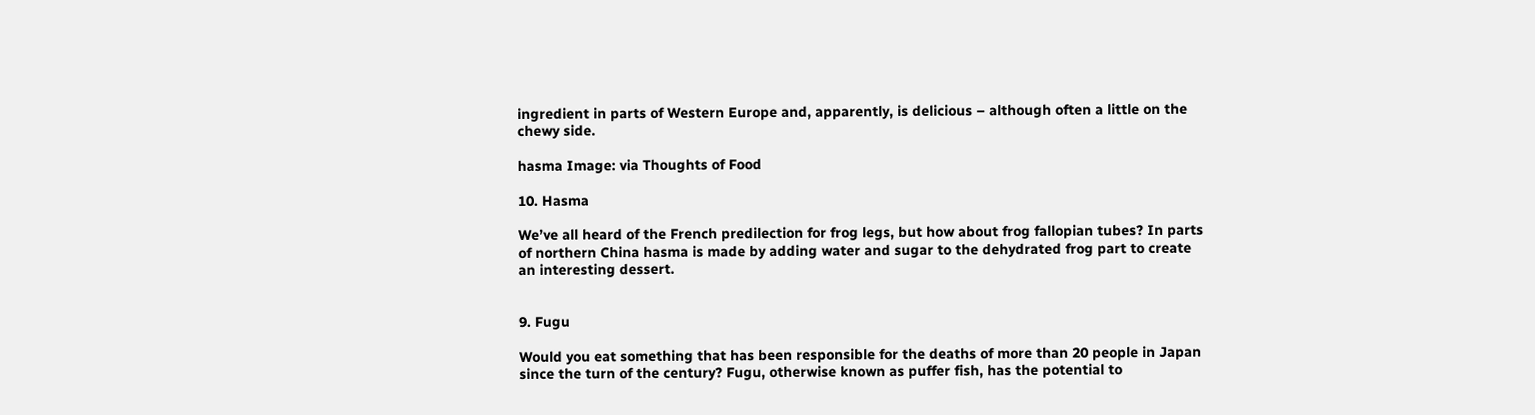ingredient in parts of Western Europe and, apparently, is delicious – although often a little on the chewy side.

hasma Image: via Thoughts of Food

10. Hasma

We’ve all heard of the French predilection for frog legs, but how about frog fallopian tubes? In parts of northern China hasma is made by adding water and sugar to the dehydrated frog part to create an interesting dessert.


9. Fugu

Would you eat something that has been responsible for the deaths of more than 20 people in Japan since the turn of the century? Fugu, otherwise known as puffer fish, has the potential to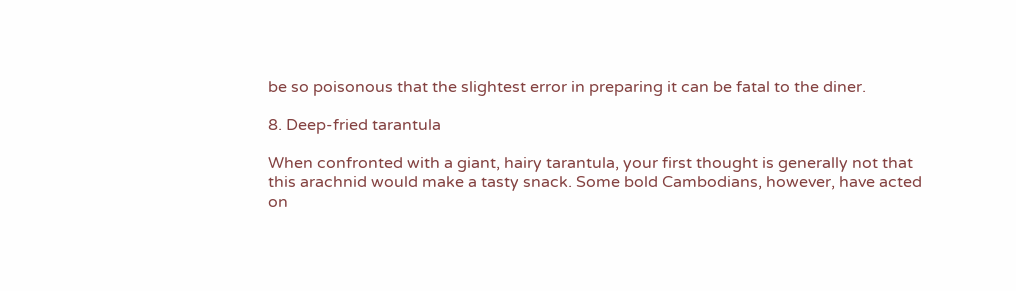be so poisonous that the slightest error in preparing it can be fatal to the diner.

8. Deep-fried tarantula

When confronted with a giant, hairy tarantula, your first thought is generally not that this arachnid would make a tasty snack. Some bold Cambodians, however, have acted on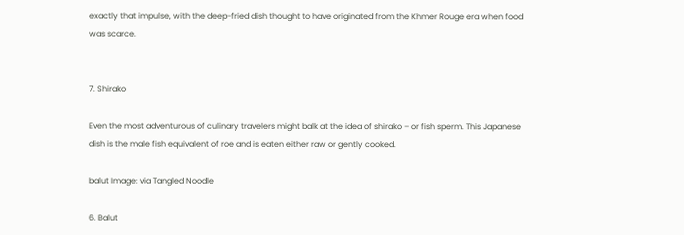exactly that impulse, with the deep-fried dish thought to have originated from the Khmer Rouge era when food was scarce.


7. Shirako

Even the most adventurous of culinary travelers might balk at the idea of shirako – or fish sperm. This Japanese dish is the male fish equivalent of roe and is eaten either raw or gently cooked.

balut Image: via Tangled Noodle

6. Balut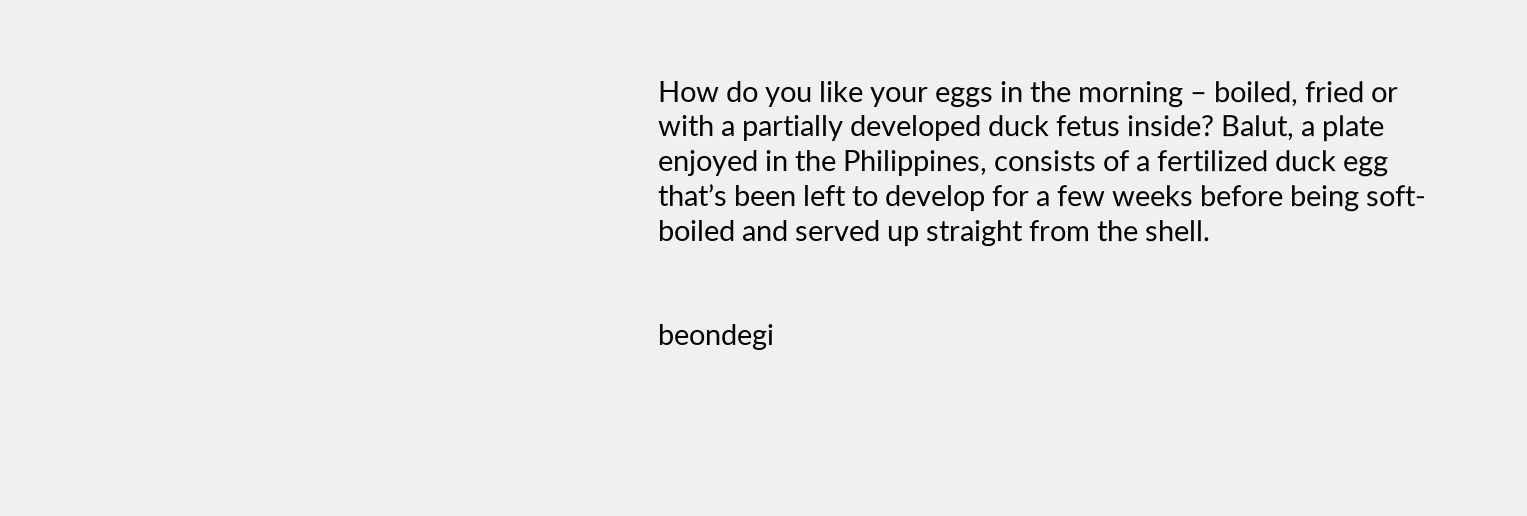How do you like your eggs in the morning – boiled, fried or with a partially developed duck fetus inside? Balut, a plate enjoyed in the Philippines, consists of a fertilized duck egg that’s been left to develop for a few weeks before being soft-boiled and served up straight from the shell.


beondegi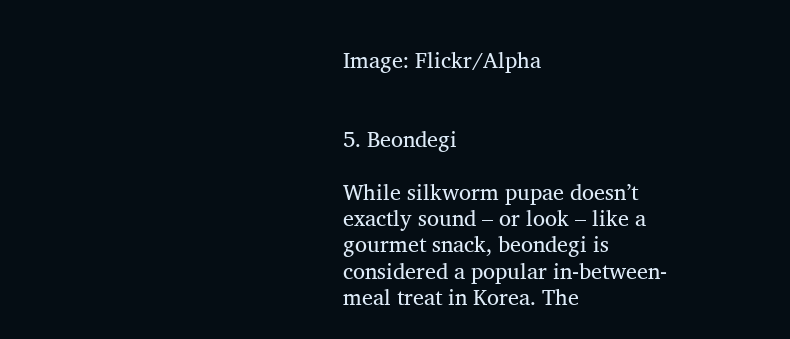Image: Flickr/Alpha


5. Beondegi

While silkworm pupae doesn’t exactly sound – or look – like a gourmet snack, beondegi is considered a popular in-between-meal treat in Korea. The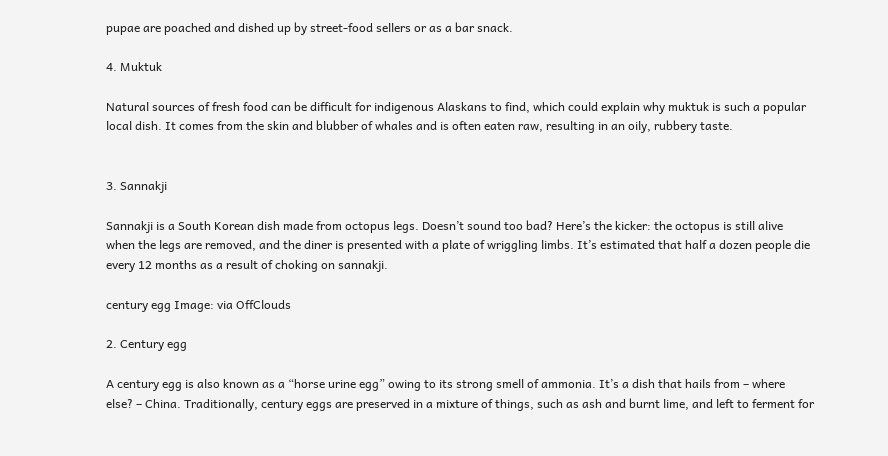pupae are poached and dished up by street-food sellers or as a bar snack.

4. Muktuk

Natural sources of fresh food can be difficult for indigenous Alaskans to find, which could explain why muktuk is such a popular local dish. It comes from the skin and blubber of whales and is often eaten raw, resulting in an oily, rubbery taste.


3. Sannakji

Sannakji is a South Korean dish made from octopus legs. Doesn’t sound too bad? Here’s the kicker: the octopus is still alive when the legs are removed, and the diner is presented with a plate of wriggling limbs. It’s estimated that half a dozen people die every 12 months as a result of choking on sannakji.

century egg Image: via OffClouds

2. Century egg

A century egg is also known as a “horse urine egg” owing to its strong smell of ammonia. It’s a dish that hails from – where else? – China. Traditionally, century eggs are preserved in a mixture of things, such as ash and burnt lime, and left to ferment for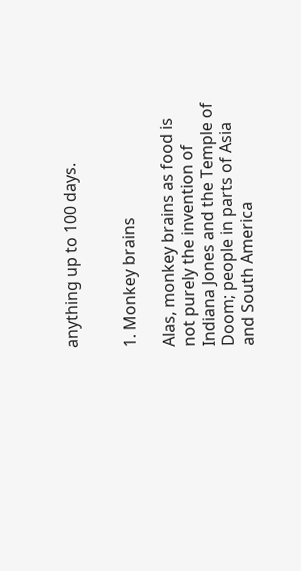anything up to 100 days.


1. Monkey brains

Alas, monkey brains as food is not purely the invention of Indiana Jones and the Temple of Doom; people in parts of Asia and South America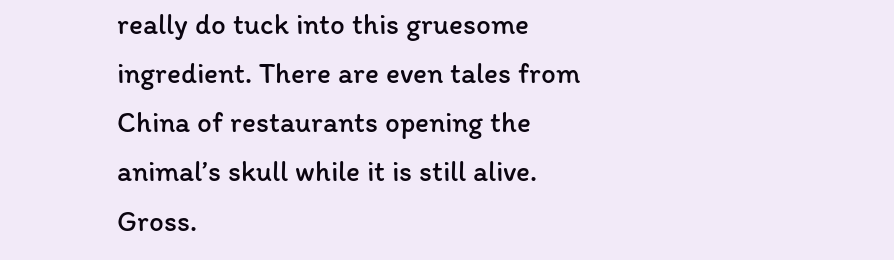really do tuck into this gruesome ingredient. There are even tales from China of restaurants opening the animal’s skull while it is still alive. Gross.